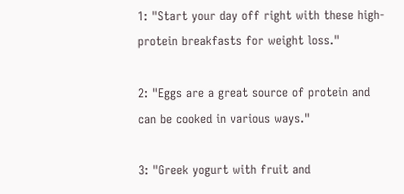1: "Start your day off right with these high-protein breakfasts for weight loss."

2: "Eggs are a great source of protein and can be cooked in various ways."

3: "Greek yogurt with fruit and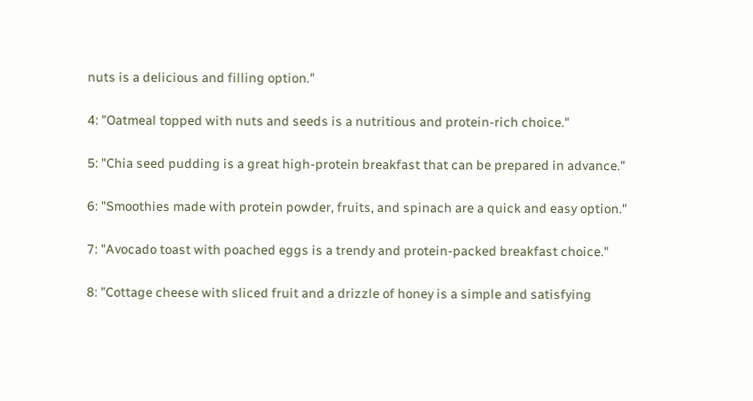nuts is a delicious and filling option."

4: "Oatmeal topped with nuts and seeds is a nutritious and protein-rich choice."

5: "Chia seed pudding is a great high-protein breakfast that can be prepared in advance."

6: "Smoothies made with protein powder, fruits, and spinach are a quick and easy option."

7: "Avocado toast with poached eggs is a trendy and protein-packed breakfast choice."

8: "Cottage cheese with sliced fruit and a drizzle of honey is a simple and satisfying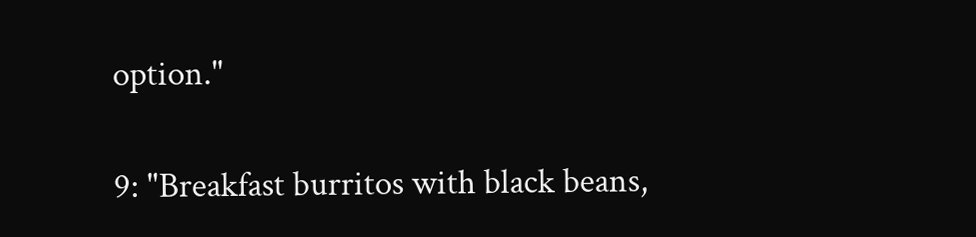option."

9: "Breakfast burritos with black beans,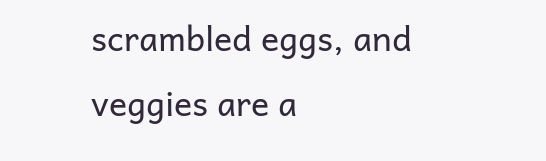scrambled eggs, and veggies are a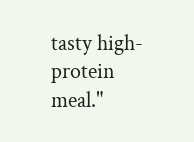tasty high-protein meal."